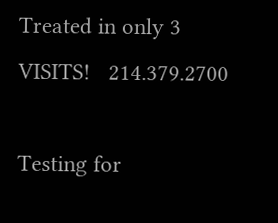Treated in only 3 VISITS!   214.379.2700

Testing for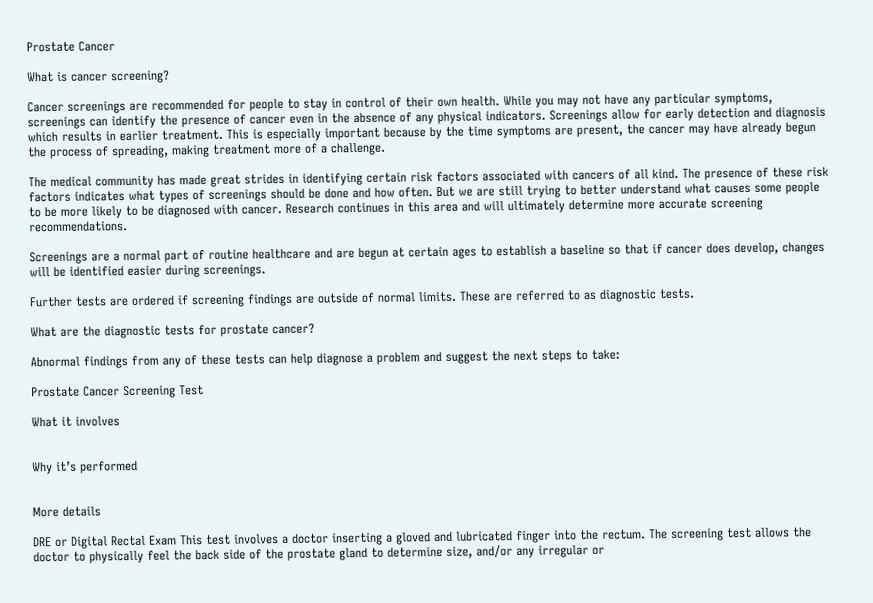Prostate Cancer

What is cancer screening?

Cancer screenings are recommended for people to stay in control of their own health. While you may not have any particular symptoms, screenings can identify the presence of cancer even in the absence of any physical indicators. Screenings allow for early detection and diagnosis which results in earlier treatment. This is especially important because by the time symptoms are present, the cancer may have already begun the process of spreading, making treatment more of a challenge.

The medical community has made great strides in identifying certain risk factors associated with cancers of all kind. The presence of these risk factors indicates what types of screenings should be done and how often. But we are still trying to better understand what causes some people to be more likely to be diagnosed with cancer. Research continues in this area and will ultimately determine more accurate screening recommendations.

Screenings are a normal part of routine healthcare and are begun at certain ages to establish a baseline so that if cancer does develop, changes will be identified easier during screenings.

Further tests are ordered if screening findings are outside of normal limits. These are referred to as diagnostic tests.

What are the diagnostic tests for prostate cancer?

Abnormal findings from any of these tests can help diagnose a problem and suggest the next steps to take:

Prostate Cancer Screening Test

What it involves


Why it’s performed


More details

DRE or Digital Rectal Exam This test involves a doctor inserting a gloved and lubricated finger into the rectum. The screening test allows the doctor to physically feel the back side of the prostate gland to determine size, and/or any irregular or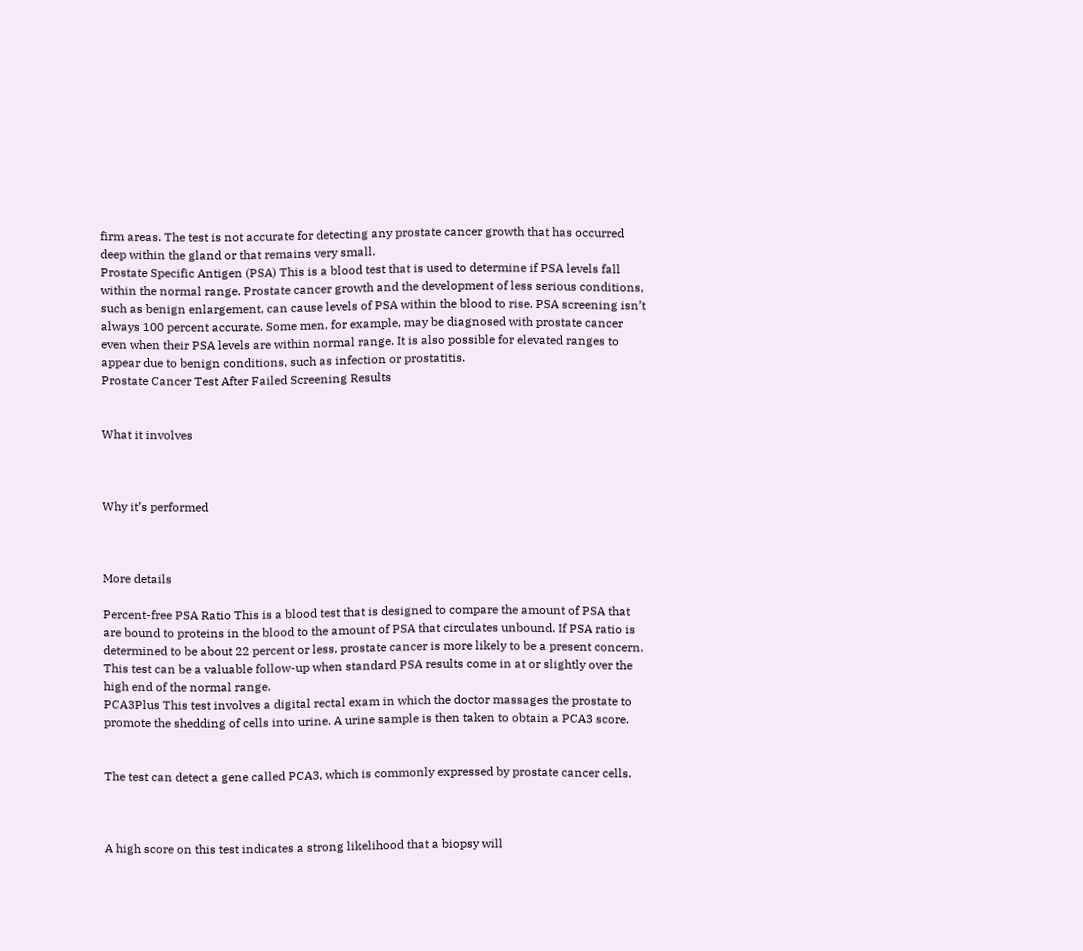firm areas. The test is not accurate for detecting any prostate cancer growth that has occurred deep within the gland or that remains very small.
Prostate Specific Antigen (PSA) This is a blood test that is used to determine if PSA levels fall within the normal range. Prostate cancer growth and the development of less serious conditions, such as benign enlargement, can cause levels of PSA within the blood to rise. PSA screening isn’t always 100 percent accurate. Some men, for example, may be diagnosed with prostate cancer even when their PSA levels are within normal range. It is also possible for elevated ranges to appear due to benign conditions, such as infection or prostatitis.
Prostate Cancer Test After Failed Screening Results


What it involves



Why it’s performed



More details

Percent-free PSA Ratio This is a blood test that is designed to compare the amount of PSA that are bound to proteins in the blood to the amount of PSA that circulates unbound. If PSA ratio is determined to be about 22 percent or less, prostate cancer is more likely to be a present concern. This test can be a valuable follow-up when standard PSA results come in at or slightly over the high end of the normal range.
PCA3Plus This test involves a digital rectal exam in which the doctor massages the prostate to promote the shedding of cells into urine. A urine sample is then taken to obtain a PCA3 score.


The test can detect a gene called PCA3, which is commonly expressed by prostate cancer cells.



A high score on this test indicates a strong likelihood that a biopsy will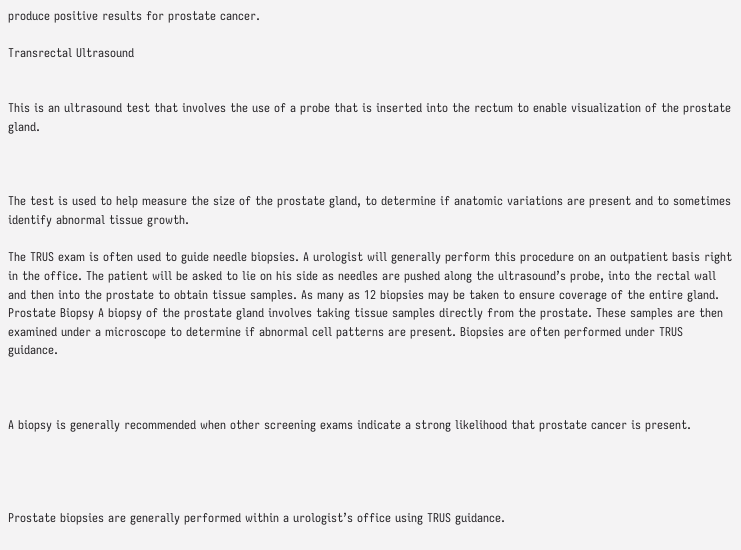produce positive results for prostate cancer.

Transrectal Ultrasound


This is an ultrasound test that involves the use of a probe that is inserted into the rectum to enable visualization of the prostate gland.



The test is used to help measure the size of the prostate gland, to determine if anatomic variations are present and to sometimes identify abnormal tissue growth.

The TRUS exam is often used to guide needle biopsies. A urologist will generally perform this procedure on an outpatient basis right in the office. The patient will be asked to lie on his side as needles are pushed along the ultrasound’s probe, into the rectal wall and then into the prostate to obtain tissue samples. As many as 12 biopsies may be taken to ensure coverage of the entire gland.
Prostate Biopsy A biopsy of the prostate gland involves taking tissue samples directly from the prostate. These samples are then examined under a microscope to determine if abnormal cell patterns are present. Biopsies are often performed under TRUS guidance.



A biopsy is generally recommended when other screening exams indicate a strong likelihood that prostate cancer is present.




Prostate biopsies are generally performed within a urologist’s office using TRUS guidance.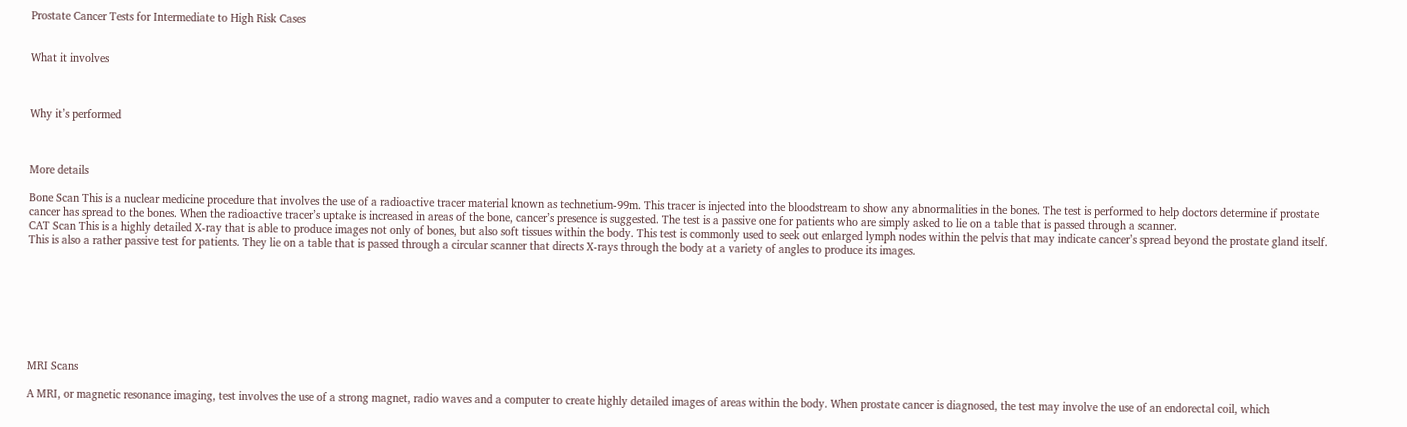Prostate Cancer Tests for Intermediate to High Risk Cases


What it involves



Why it’s performed



More details

Bone Scan This is a nuclear medicine procedure that involves the use of a radioactive tracer material known as technetium-99m. This tracer is injected into the bloodstream to show any abnormalities in the bones. The test is performed to help doctors determine if prostate cancer has spread to the bones. When the radioactive tracer’s uptake is increased in areas of the bone, cancer’s presence is suggested. The test is a passive one for patients who are simply asked to lie on a table that is passed through a scanner.
CAT Scan This is a highly detailed X-ray that is able to produce images not only of bones, but also soft tissues within the body. This test is commonly used to seek out enlarged lymph nodes within the pelvis that may indicate cancer’s spread beyond the prostate gland itself. This is also a rather passive test for patients. They lie on a table that is passed through a circular scanner that directs X-rays through the body at a variety of angles to produce its images.








MRI Scans

A MRI, or magnetic resonance imaging, test involves the use of a strong magnet, radio waves and a computer to create highly detailed images of areas within the body. When prostate cancer is diagnosed, the test may involve the use of an endorectal coil, which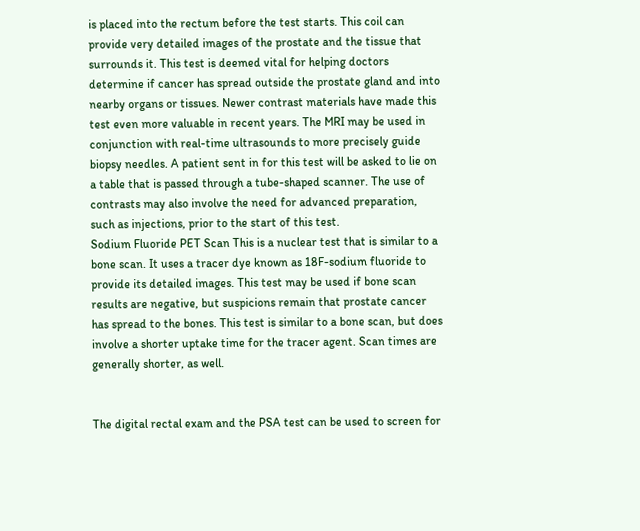is placed into the rectum before the test starts. This coil can provide very detailed images of the prostate and the tissue that surrounds it. This test is deemed vital for helping doctors determine if cancer has spread outside the prostate gland and into nearby organs or tissues. Newer contrast materials have made this test even more valuable in recent years. The MRI may be used in conjunction with real-time ultrasounds to more precisely guide biopsy needles. A patient sent in for this test will be asked to lie on a table that is passed through a tube-shaped scanner. The use of contrasts may also involve the need for advanced preparation, such as injections, prior to the start of this test.
Sodium Fluoride PET Scan This is a nuclear test that is similar to a bone scan. It uses a tracer dye known as 18F-sodium fluoride to provide its detailed images. This test may be used if bone scan results are negative, but suspicions remain that prostate cancer has spread to the bones. This test is similar to a bone scan, but does involve a shorter uptake time for the tracer agent. Scan times are generally shorter, as well.


The digital rectal exam and the PSA test can be used to screen for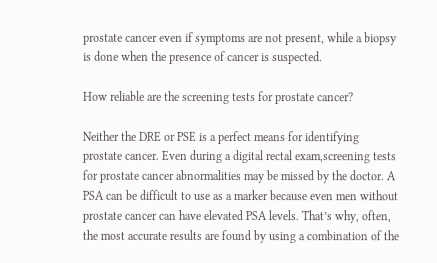prostate cancer even if symptoms are not present, while a biopsy is done when the presence of cancer is suspected.

How reliable are the screening tests for prostate cancer?

Neither the DRE or PSE is a perfect means for identifying prostate cancer. Even during a digital rectal exam,screening tests for prostate cancer abnormalities may be missed by the doctor. A PSA can be difficult to use as a marker because even men without prostate cancer can have elevated PSA levels. That’s why, often, the most accurate results are found by using a combination of the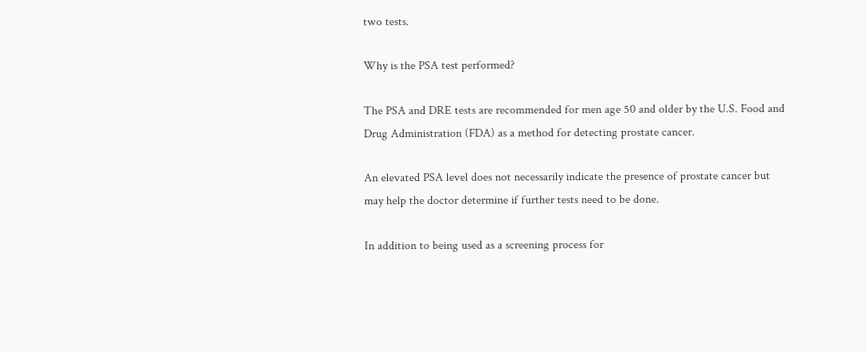two tests.

Why is the PSA test performed?

The PSA and DRE tests are recommended for men age 50 and older by the U.S. Food and Drug Administration (FDA) as a method for detecting prostate cancer.

An elevated PSA level does not necessarily indicate the presence of prostate cancer but may help the doctor determine if further tests need to be done.

In addition to being used as a screening process for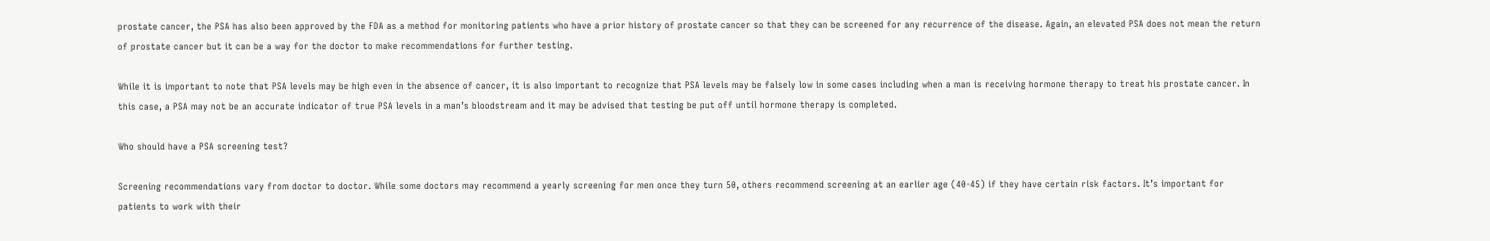prostate cancer, the PSA has also been approved by the FDA as a method for monitoring patients who have a prior history of prostate cancer so that they can be screened for any recurrence of the disease. Again, an elevated PSA does not mean the return of prostate cancer but it can be a way for the doctor to make recommendations for further testing.

While it is important to note that PSA levels may be high even in the absence of cancer, it is also important to recognize that PSA levels may be falsely low in some cases including when a man is receiving hormone therapy to treat his prostate cancer. In this case, a PSA may not be an accurate indicator of true PSA levels in a man’s bloodstream and it may be advised that testing be put off until hormone therapy is completed.

Who should have a PSA screening test?

Screening recommendations vary from doctor to doctor. While some doctors may recommend a yearly screening for men once they turn 50, others recommend screening at an earlier age (40-45) if they have certain risk factors. It’s important for patients to work with their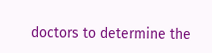doctors to determine the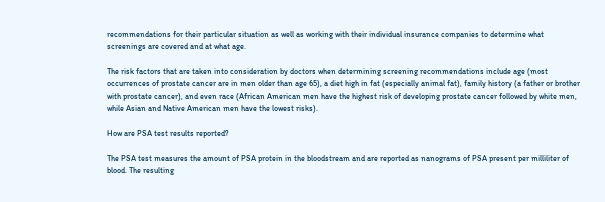recommendations for their particular situation as well as working with their individual insurance companies to determine what screenings are covered and at what age.

The risk factors that are taken into consideration by doctors when determining screening recommendations include age (most occurrences of prostate cancer are in men older than age 65), a diet high in fat (especially animal fat), family history (a father or brother with prostate cancer), and even race (African American men have the highest risk of developing prostate cancer followed by white men, while Asian and Native American men have the lowest risks).

How are PSA test results reported?

The PSA test measures the amount of PSA protein in the bloodstream and are reported as nanograms of PSA present per milliliter of blood. The resulting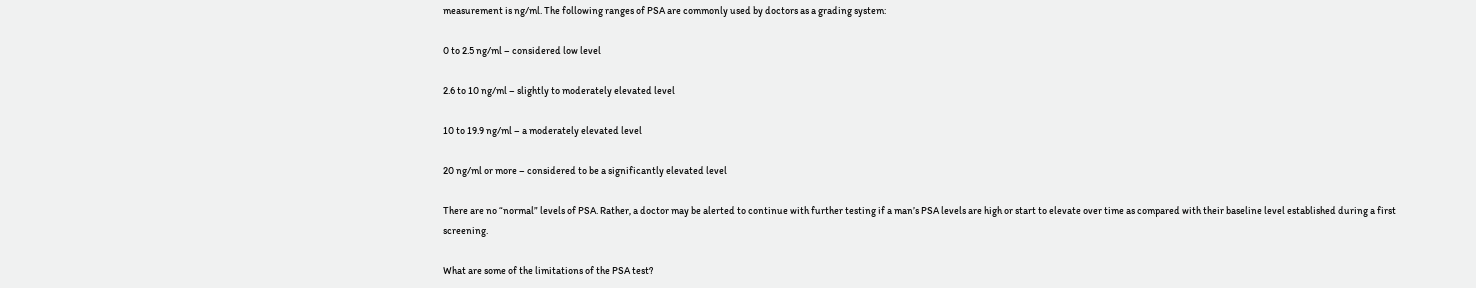measurement is ng/ml. The following ranges of PSA are commonly used by doctors as a grading system:

0 to 2.5 ng/ml – considered low level

2.6 to 10 ng/ml – slightly to moderately elevated level

10 to 19.9 ng/ml – a moderately elevated level

20 ng/ml or more – considered to be a significantly elevated level

There are no “normal” levels of PSA. Rather, a doctor may be alerted to continue with further testing if a man’s PSA levels are high or start to elevate over time as compared with their baseline level established during a first screening.

What are some of the limitations of the PSA test?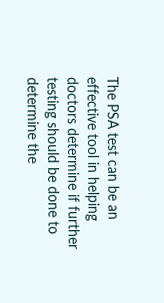The PSA test can be an effective tool in helping doctors determine if further testing should be done to determine the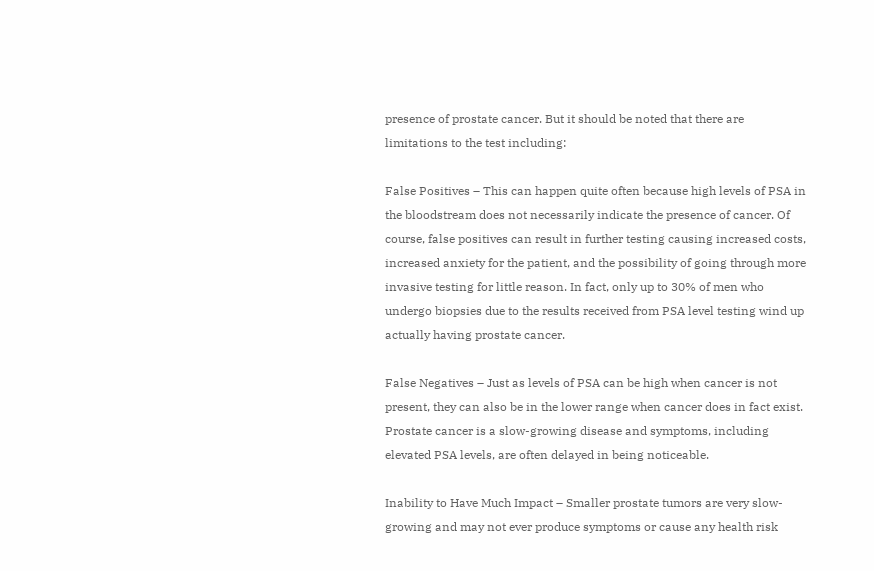presence of prostate cancer. But it should be noted that there are limitations to the test including:

False Positives – This can happen quite often because high levels of PSA in the bloodstream does not necessarily indicate the presence of cancer. Of course, false positives can result in further testing causing increased costs, increased anxiety for the patient, and the possibility of going through more invasive testing for little reason. In fact, only up to 30% of men who undergo biopsies due to the results received from PSA level testing wind up actually having prostate cancer.

False Negatives – Just as levels of PSA can be high when cancer is not present, they can also be in the lower range when cancer does in fact exist. Prostate cancer is a slow-growing disease and symptoms, including elevated PSA levels, are often delayed in being noticeable.

Inability to Have Much Impact – Smaller prostate tumors are very slow-growing and may not ever produce symptoms or cause any health risk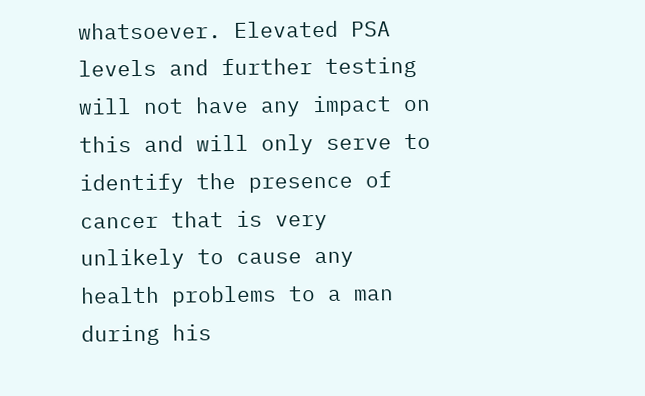whatsoever. Elevated PSA levels and further testing will not have any impact on this and will only serve to identify the presence of cancer that is very unlikely to cause any health problems to a man during his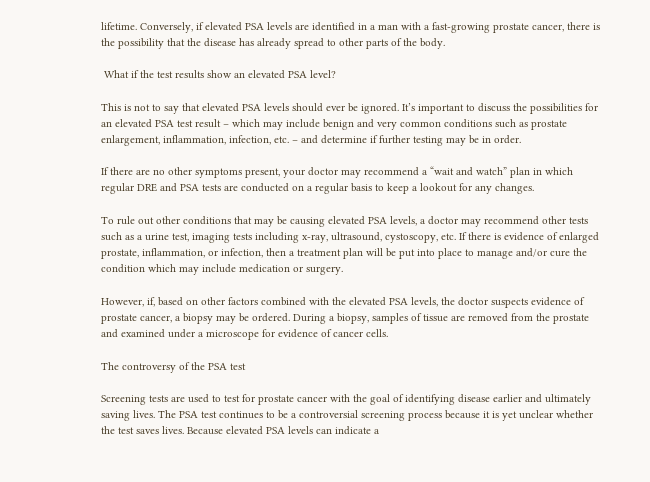lifetime. Conversely, if elevated PSA levels are identified in a man with a fast-growing prostate cancer, there is the possibility that the disease has already spread to other parts of the body.

 What if the test results show an elevated PSA level?

This is not to say that elevated PSA levels should ever be ignored. It’s important to discuss the possibilities for an elevated PSA test result – which may include benign and very common conditions such as prostate enlargement, inflammation, infection, etc. – and determine if further testing may be in order.

If there are no other symptoms present, your doctor may recommend a “wait and watch” plan in which regular DRE and PSA tests are conducted on a regular basis to keep a lookout for any changes.

To rule out other conditions that may be causing elevated PSA levels, a doctor may recommend other tests such as a urine test, imaging tests including x-ray, ultrasound, cystoscopy, etc. If there is evidence of enlarged prostate, inflammation, or infection, then a treatment plan will be put into place to manage and/or cure the condition which may include medication or surgery.

However, if, based on other factors combined with the elevated PSA levels, the doctor suspects evidence of prostate cancer, a biopsy may be ordered. During a biopsy, samples of tissue are removed from the prostate and examined under a microscope for evidence of cancer cells.

The controversy of the PSA test

Screening tests are used to test for prostate cancer with the goal of identifying disease earlier and ultimately saving lives. The PSA test continues to be a controversial screening process because it is yet unclear whether the test saves lives. Because elevated PSA levels can indicate a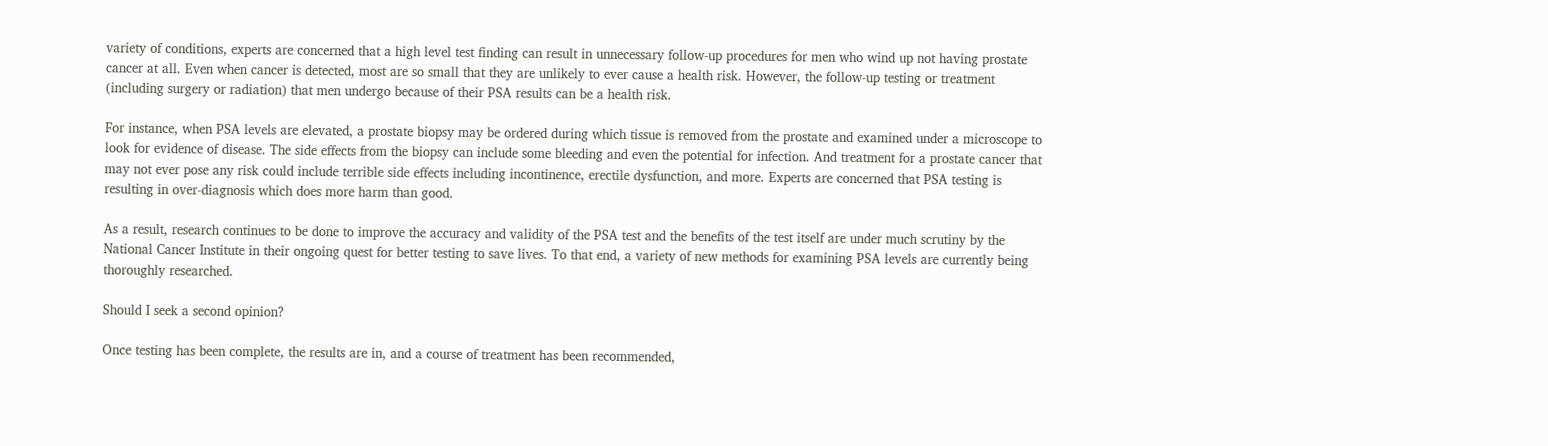variety of conditions, experts are concerned that a high level test finding can result in unnecessary follow-up procedures for men who wind up not having prostate cancer at all. Even when cancer is detected, most are so small that they are unlikely to ever cause a health risk. However, the follow-up testing or treatment (including surgery or radiation) that men undergo because of their PSA results can be a health risk.

For instance, when PSA levels are elevated, a prostate biopsy may be ordered during which tissue is removed from the prostate and examined under a microscope to look for evidence of disease. The side effects from the biopsy can include some bleeding and even the potential for infection. And treatment for a prostate cancer that may not ever pose any risk could include terrible side effects including incontinence, erectile dysfunction, and more. Experts are concerned that PSA testing is resulting in over-diagnosis which does more harm than good.

As a result, research continues to be done to improve the accuracy and validity of the PSA test and the benefits of the test itself are under much scrutiny by the National Cancer Institute in their ongoing quest for better testing to save lives. To that end, a variety of new methods for examining PSA levels are currently being thoroughly researched.

Should I seek a second opinion?

Once testing has been complete, the results are in, and a course of treatment has been recommended,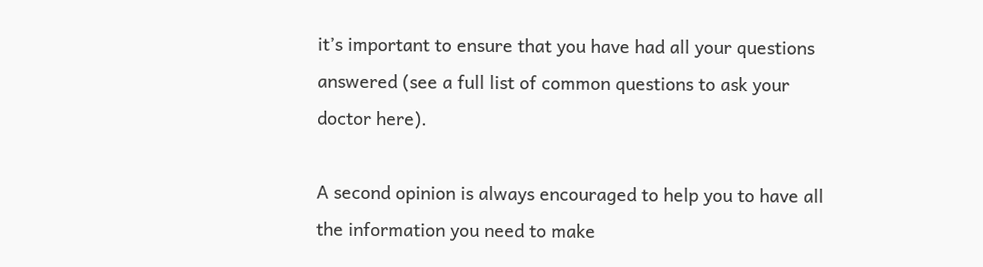it’s important to ensure that you have had all your questions answered (see a full list of common questions to ask your doctor here).

A second opinion is always encouraged to help you to have all the information you need to make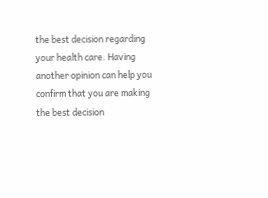the best decision regarding your health care. Having another opinion can help you confirm that you are making the best decision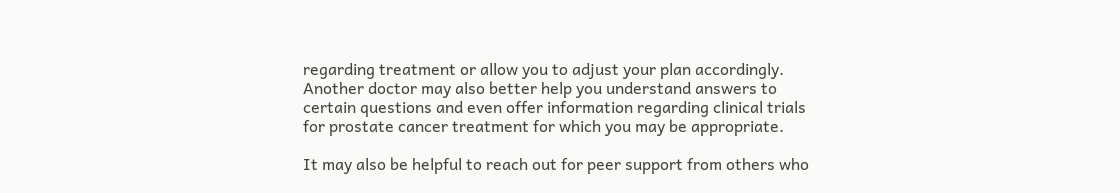regarding treatment or allow you to adjust your plan accordingly. Another doctor may also better help you understand answers to certain questions and even offer information regarding clinical trials for prostate cancer treatment for which you may be appropriate.

It may also be helpful to reach out for peer support from others who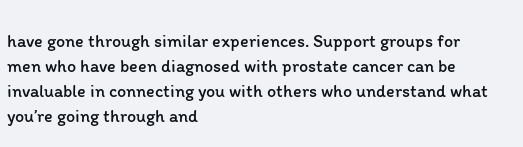have gone through similar experiences. Support groups for men who have been diagnosed with prostate cancer can be invaluable in connecting you with others who understand what you’re going through and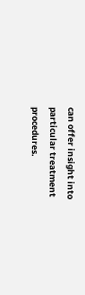can offer insight into particular treatment procedures.